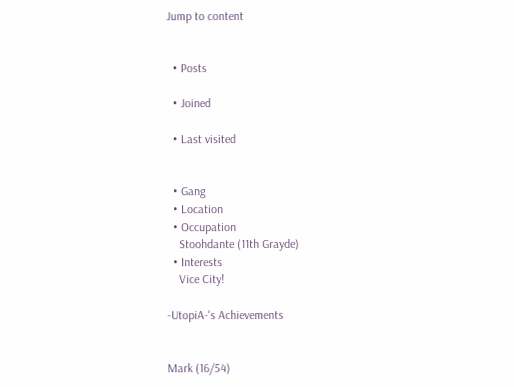Jump to content


  • Posts

  • Joined

  • Last visited


  • Gang
  • Location
  • Occupation
    Stoohdante (11th Grayde)
  • Interests
    Vice City!

-UtopiA-'s Achievements


Mark (16/54)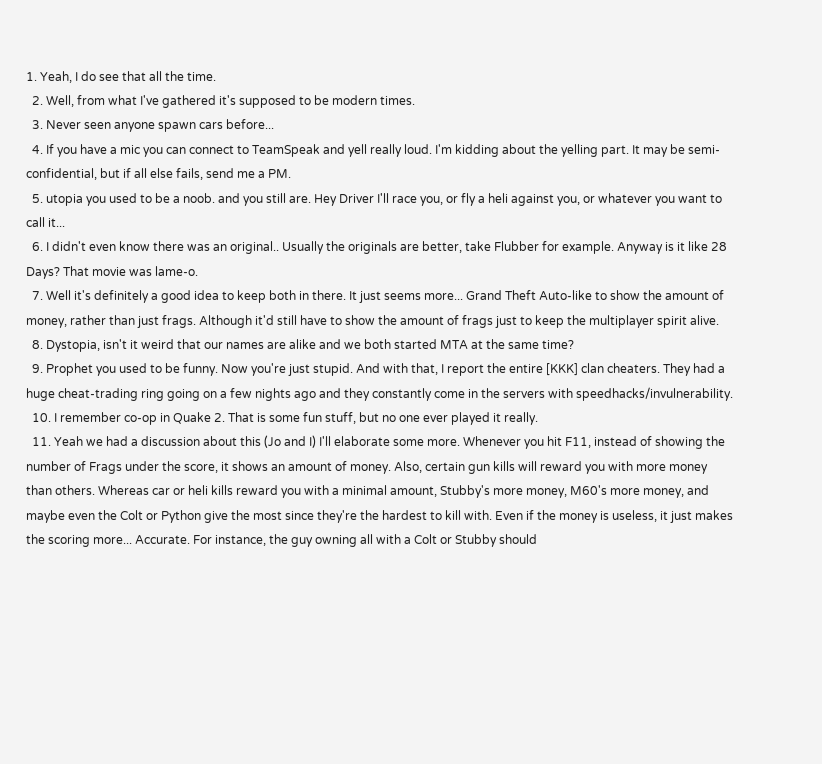1. Yeah, I do see that all the time.
  2. Well, from what I've gathered it's supposed to be modern times.
  3. Never seen anyone spawn cars before...
  4. If you have a mic you can connect to TeamSpeak and yell really loud. I'm kidding about the yelling part. It may be semi-confidential, but if all else fails, send me a PM.
  5. utopia you used to be a noob. and you still are. Hey Driver I'll race you, or fly a heli against you, or whatever you want to call it...
  6. I didn't even know there was an original.. Usually the originals are better, take Flubber for example. Anyway is it like 28 Days? That movie was lame-o.
  7. Well it's definitely a good idea to keep both in there. It just seems more... Grand Theft Auto-like to show the amount of money, rather than just frags. Although it'd still have to show the amount of frags just to keep the multiplayer spirit alive.
  8. Dystopia, isn't it weird that our names are alike and we both started MTA at the same time?
  9. Prophet you used to be funny. Now you're just stupid. And with that, I report the entire [KKK] clan cheaters. They had a huge cheat-trading ring going on a few nights ago and they constantly come in the servers with speedhacks/invulnerability.
  10. I remember co-op in Quake 2. That is some fun stuff, but no one ever played it really.
  11. Yeah we had a discussion about this (Jo and I) I'll elaborate some more. Whenever you hit F11, instead of showing the number of Frags under the score, it shows an amount of money. Also, certain gun kills will reward you with more money than others. Whereas car or heli kills reward you with a minimal amount, Stubby's more money, M60's more money, and maybe even the Colt or Python give the most since they're the hardest to kill with. Even if the money is useless, it just makes the scoring more... Accurate. For instance, the guy owning all with a Colt or Stubby should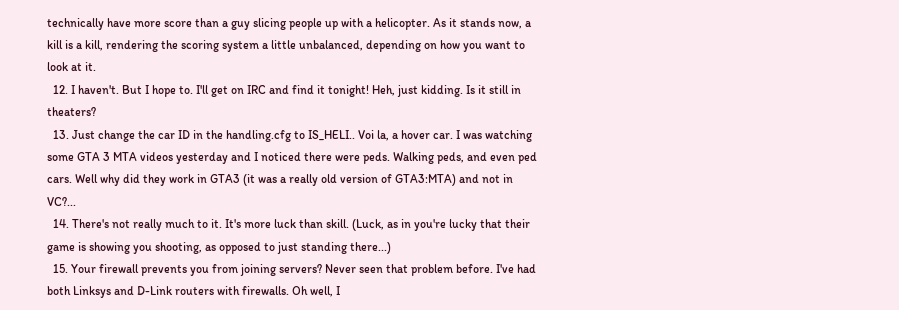technically have more score than a guy slicing people up with a helicopter. As it stands now, a kill is a kill, rendering the scoring system a little unbalanced, depending on how you want to look at it.
  12. I haven't. But I hope to. I'll get on IRC and find it tonight! Heh, just kidding. Is it still in theaters?
  13. Just change the car ID in the handling.cfg to IS_HELI.. Voi la, a hover car. I was watching some GTA 3 MTA videos yesterday and I noticed there were peds. Walking peds, and even ped cars. Well why did they work in GTA3 (it was a really old version of GTA3:MTA) and not in VC?...
  14. There's not really much to it. It's more luck than skill. (Luck, as in you're lucky that their game is showing you shooting, as opposed to just standing there...)
  15. Your firewall prevents you from joining servers? Never seen that problem before. I've had both Linksys and D-Link routers with firewalls. Oh well, I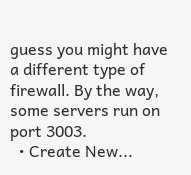guess you might have a different type of firewall. By the way, some servers run on port 3003.
  • Create New...